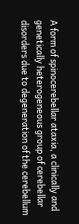A form of spinocerebellar ataxia, a clinically and genetically heterogeneous group of cerebellar disorders due to degeneration of the cerebellum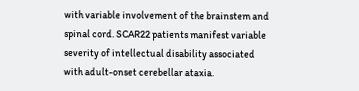with variable involvement of the brainstem and spinal cord. SCAR22 patients manifest variable severity of intellectual disability associated with adult-onset cerebellar ataxia.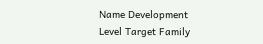Name Development Level Target Family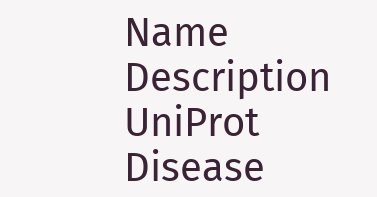Name Description
UniProt Disease